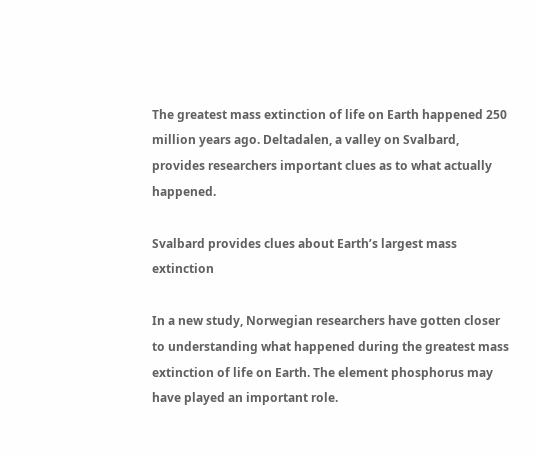The greatest mass extinction of life on Earth happened 250 million years ago. Deltadalen, a valley on Svalbard, provides researchers important clues as to what actually happened.

Svalbard provides clues about Earth’s largest mass extinction

In a new study, Norwegian researchers have gotten closer to understanding what happened during the greatest mass extinction of life on Earth. The element phosphorus may have played an important role.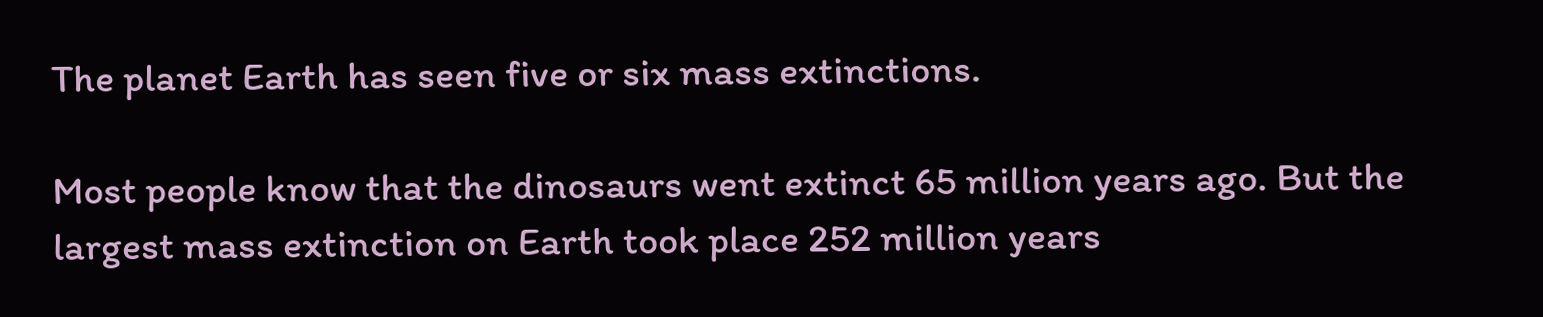The planet Earth has seen five or six mass extinctions.

Most people know that the dinosaurs went extinct 65 million years ago. But the largest mass extinction on Earth took place 252 million years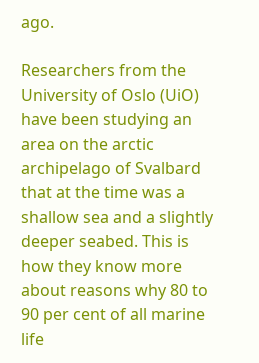ago.

Researchers from the University of Oslo (UiO) have been studying an area on the arctic archipelago of Svalbard that at the time was a shallow sea and a slightly deeper seabed. This is how they know more about reasons why 80 to 90 per cent of all marine life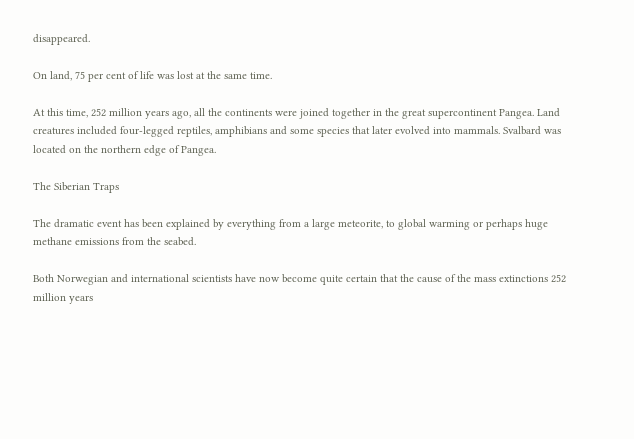disappeared.

On land, 75 per cent of life was lost at the same time.

At this time, 252 million years ago, all the continents were joined together in the great supercontinent Pangea. Land creatures included four-legged reptiles, amphibians and some species that later evolved into mammals. Svalbard was located on the northern edge of Pangea.

The Siberian Traps

The dramatic event has been explained by everything from a large meteorite, to global warming or perhaps huge methane emissions from the seabed.

Both Norwegian and international scientists have now become quite certain that the cause of the mass extinctions 252 million years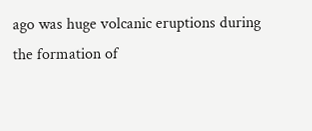ago was huge volcanic eruptions during the formation of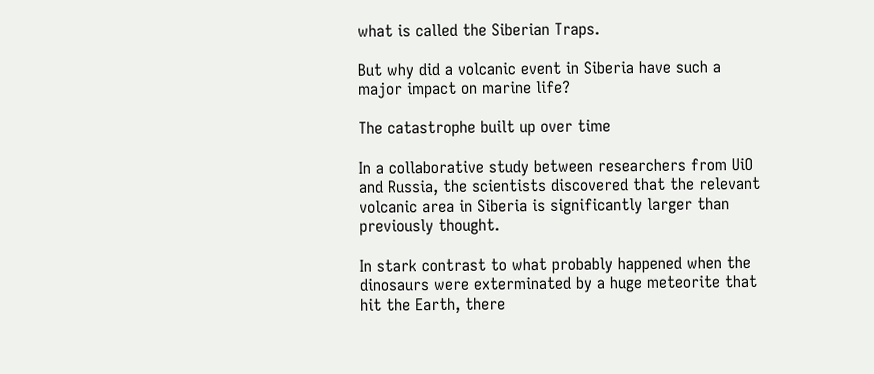what is called the Siberian Traps.

But why did a volcanic event in Siberia have such a major impact on marine life?

The catastrophe built up over time

In a collaborative study between researchers from UiO and Russia, the scientists discovered that the relevant volcanic area in Siberia is significantly larger than previously thought.

In stark contrast to what probably happened when the dinosaurs were exterminated by a huge meteorite that hit the Earth, there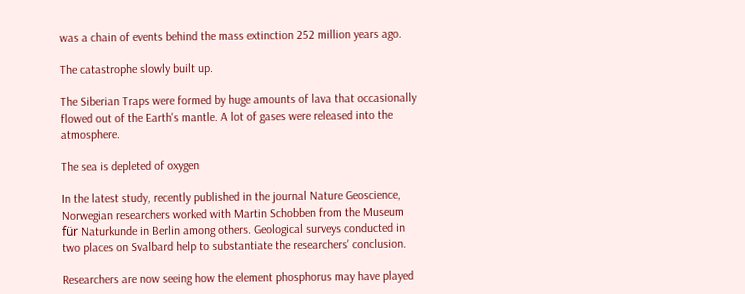was a chain of events behind the mass extinction 252 million years ago.

The catastrophe slowly built up.

The Siberian Traps were formed by huge amounts of lava that occasionally flowed out of the Earth's mantle. A lot of gases were released into the atmosphere.

The sea is depleted of oxygen

In the latest study, recently published in the journal Nature Geoscience, Norwegian researchers worked with Martin Schobben from the Museum für Naturkunde in Berlin among others. Geological surveys conducted in two places on Svalbard help to substantiate the researchers' conclusion.

Researchers are now seeing how the element phosphorus may have played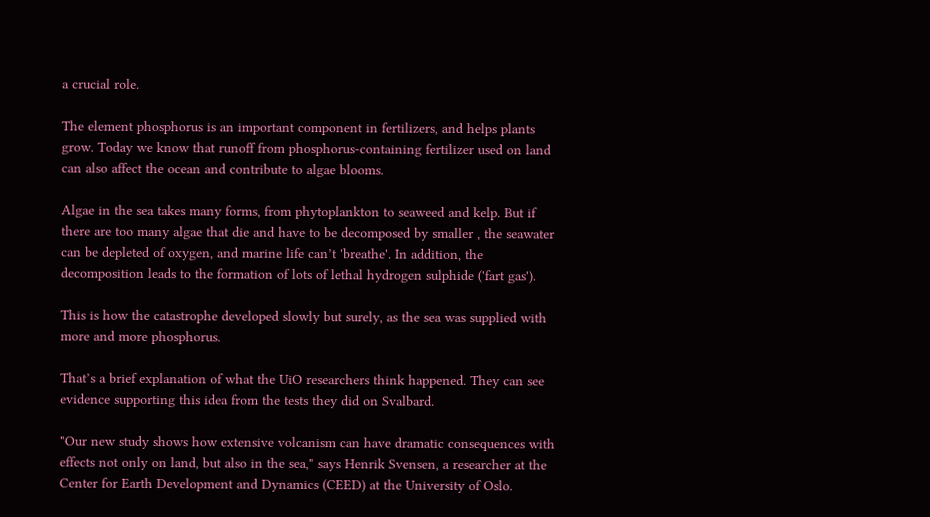a crucial role.

The element phosphorus is an important component in fertilizers, and helps plants grow. Today we know that runoff from phosphorus-containing fertilizer used on land can also affect the ocean and contribute to algae blooms.

Algae in the sea takes many forms, from phytoplankton to seaweed and kelp. But if there are too many algae that die and have to be decomposed by smaller , the seawater can be depleted of oxygen, and marine life can’t 'breathe'. In addition, the decomposition leads to the formation of lots of lethal hydrogen sulphide ('fart gas').

This is how the catastrophe developed slowly but surely, as the sea was supplied with more and more phosphorus.

That’s a brief explanation of what the UiO researchers think happened. They can see evidence supporting this idea from the tests they did on Svalbard.

"Our new study shows how extensive volcanism can have dramatic consequences with effects not only on land, but also in the sea," says Henrik Svensen, a researcher at the Center for Earth Development and Dynamics (CEED) at the University of Oslo.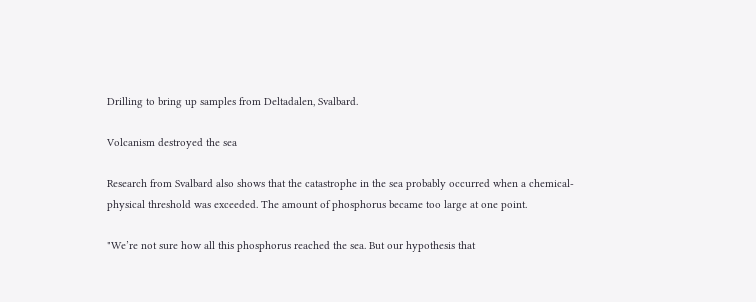Drilling to bring up samples from Deltadalen, Svalbard.

Volcanism destroyed the sea

Research from Svalbard also shows that the catastrophe in the sea probably occurred when a chemical-physical threshold was exceeded. The amount of phosphorus became too large at one point.

"We’re not sure how all this phosphorus reached the sea. But our hypothesis that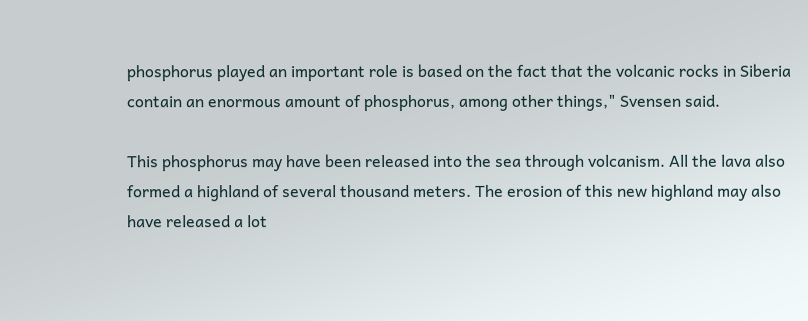phosphorus played an important role is based on the fact that the volcanic rocks in Siberia contain an enormous amount of phosphorus, among other things," Svensen said.

This phosphorus may have been released into the sea through volcanism. All the lava also formed a highland of several thousand meters. The erosion of this new highland may also have released a lot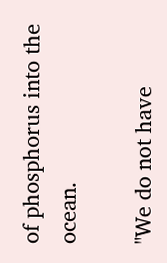of phosphorus into the ocean.

"We do not have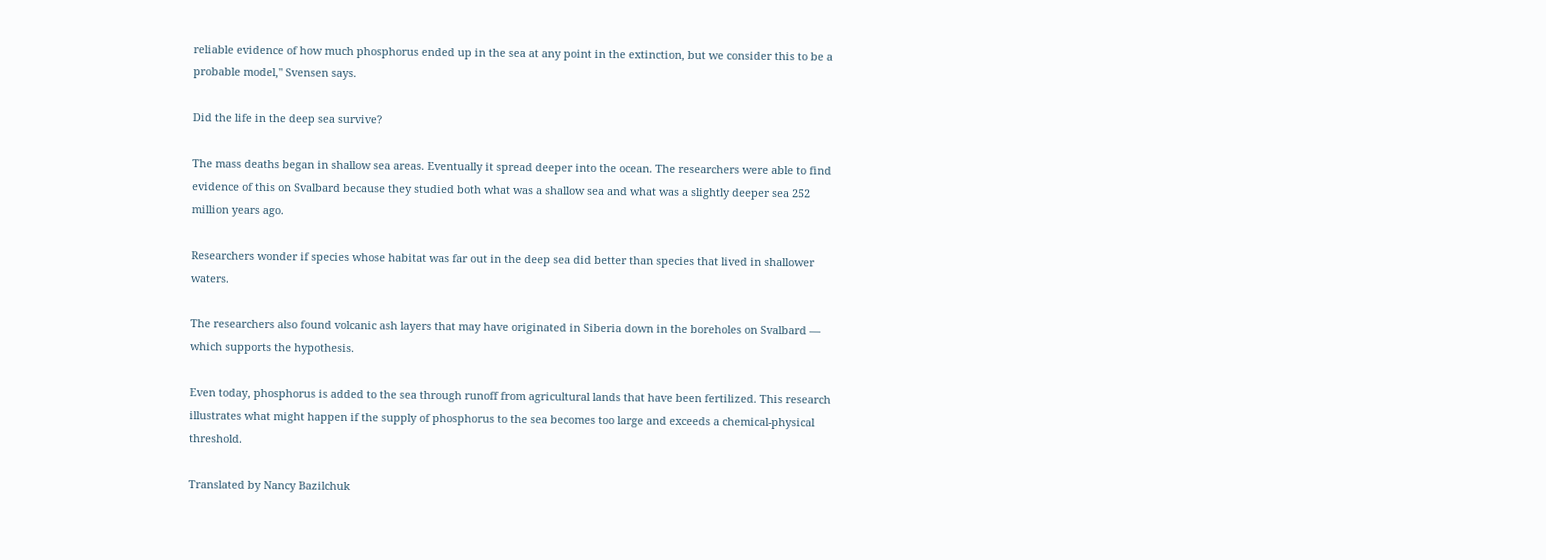reliable evidence of how much phosphorus ended up in the sea at any point in the extinction, but we consider this to be a probable model," Svensen says.

Did the life in the deep sea survive?

The mass deaths began in shallow sea areas. Eventually it spread deeper into the ocean. The researchers were able to find evidence of this on Svalbard because they studied both what was a shallow sea and what was a slightly deeper sea 252 million years ago.

Researchers wonder if species whose habitat was far out in the deep sea did better than species that lived in shallower waters.

The researchers also found volcanic ash layers that may have originated in Siberia down in the boreholes on Svalbard — which supports the hypothesis.

Even today, phosphorus is added to the sea through runoff from agricultural lands that have been fertilized. This research illustrates what might happen if the supply of phosphorus to the sea becomes too large and exceeds a chemical-physical threshold.

Translated by Nancy Bazilchuk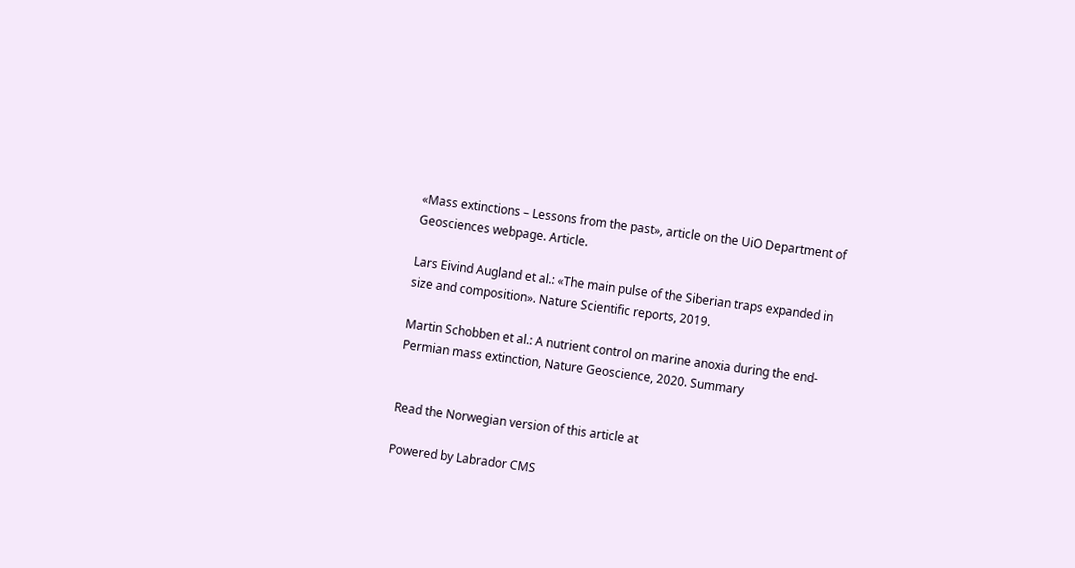«Mass extinctions – Lessons from the past», article on the UiO Department of Geosciences webpage. Article.

Lars Eivind Augland et al.: «The main pulse of the Siberian traps expanded in size and composition». Nature Scientific reports, 2019.

Martin Schobben et al.: A nutrient control on marine anoxia during the end-Permian mass extinction, Nature Geoscience, 2020. Summary


Read the Norwegian version of this article at

Powered by Labrador CMS